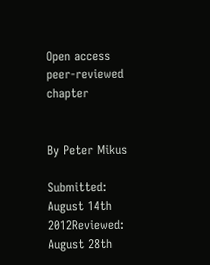Open access peer-reviewed chapter


By Peter Mikus

Submitted: August 14th 2012Reviewed: August 28th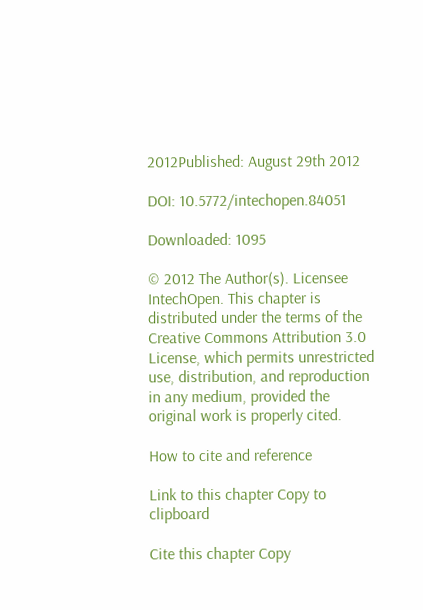2012Published: August 29th 2012

DOI: 10.5772/intechopen.84051

Downloaded: 1095

© 2012 The Author(s). Licensee IntechOpen. This chapter is distributed under the terms of the Creative Commons Attribution 3.0 License, which permits unrestricted use, distribution, and reproduction in any medium, provided the original work is properly cited.

How to cite and reference

Link to this chapter Copy to clipboard

Cite this chapter Copy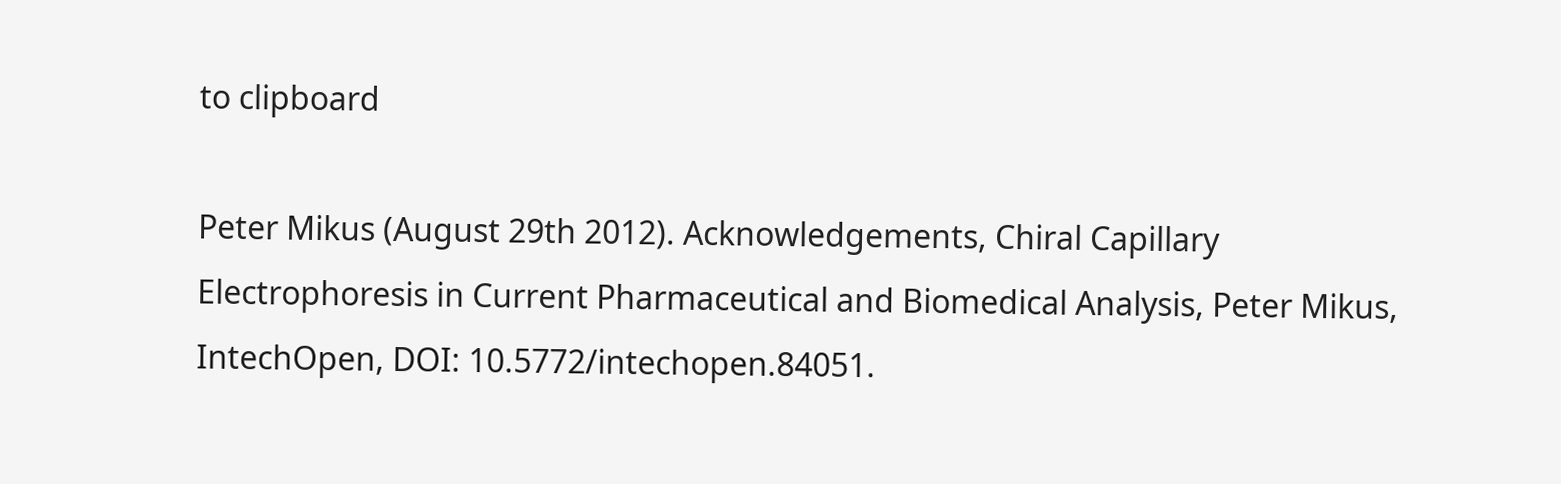to clipboard

Peter Mikus (August 29th 2012). Acknowledgements, Chiral Capillary Electrophoresis in Current Pharmaceutical and Biomedical Analysis, Peter Mikus, IntechOpen, DOI: 10.5772/intechopen.84051.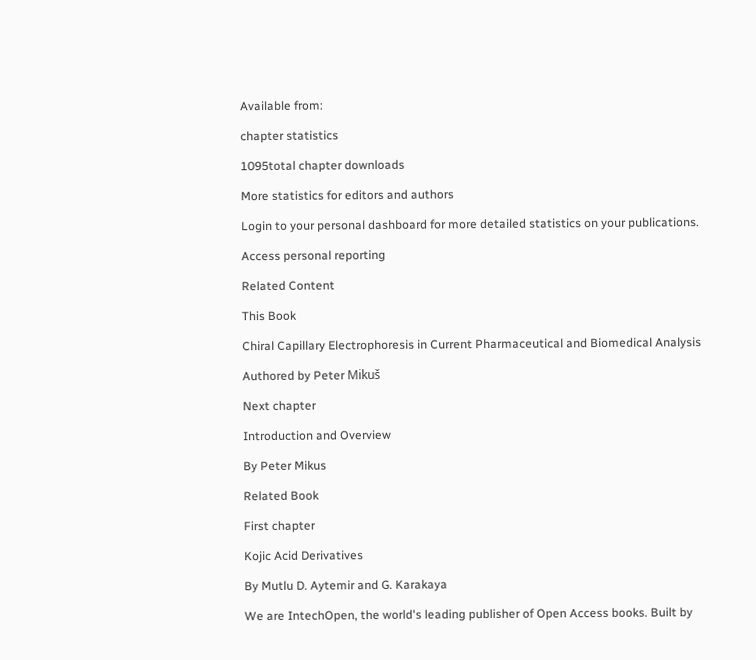Available from:

chapter statistics

1095total chapter downloads

More statistics for editors and authors

Login to your personal dashboard for more detailed statistics on your publications.

Access personal reporting

Related Content

This Book

Chiral Capillary Electrophoresis in Current Pharmaceutical and Biomedical Analysis

Authored by Peter Mikuš

Next chapter

Introduction and Overview

By Peter Mikus

Related Book

First chapter

Kojic Acid Derivatives

By Mutlu D. Aytemir and G. Karakaya

We are IntechOpen, the world's leading publisher of Open Access books. Built by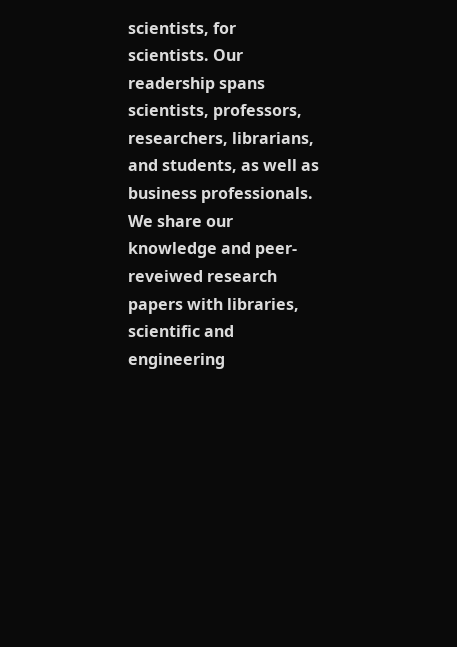scientists, for scientists. Our readership spans scientists, professors, researchers, librarians, and students, as well as business professionals. We share our knowledge and peer-reveiwed research papers with libraries, scientific and engineering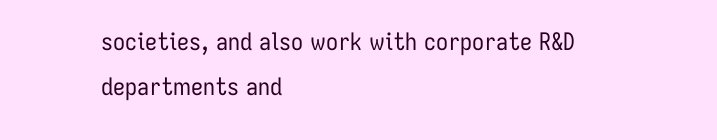societies, and also work with corporate R&D departments and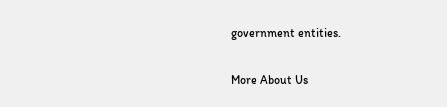government entities.

More About Us